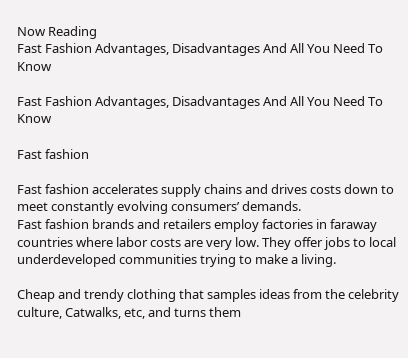Now Reading
Fast Fashion Advantages, Disadvantages And All You Need To Know

Fast Fashion Advantages, Disadvantages And All You Need To Know

Fast fashion

Fast fashion accelerates supply chains and drives costs down to meet constantly evolving consumers’ demands.
Fast fashion brands and retailers employ factories in faraway countries where labor costs are very low. They offer jobs to local underdeveloped communities trying to make a living.

Cheap and trendy clothing that samples ideas from the celebrity culture, Catwalks, etc, and turns them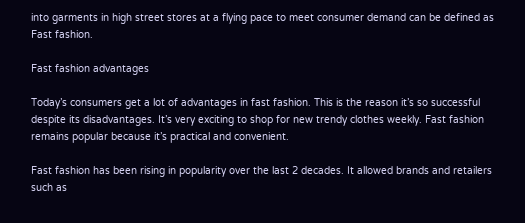into garments in high street stores at a flying pace to meet consumer demand can be defined as Fast fashion.

Fast fashion advantages

Today’s consumers get a lot of advantages in fast fashion. This is the reason it’s so successful despite its disadvantages. It’s very exciting to shop for new trendy clothes weekly. Fast fashion remains popular because it’s practical and convenient.

Fast fashion has been rising in popularity over the last 2 decades. It allowed brands and retailers such as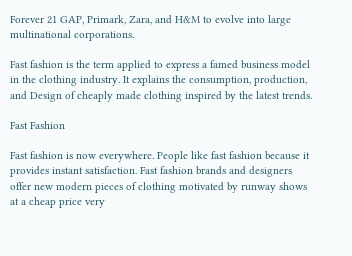Forever 21 GAP, Primark, Zara, and H&M to evolve into large multinational corporations.

Fast fashion is the term applied to express a famed business model in the clothing industry. It explains the consumption, production, and Design of cheaply made clothing inspired by the latest trends.

Fast Fashion

Fast fashion is now everywhere. People like fast fashion because it provides instant satisfaction. Fast fashion brands and designers offer new modern pieces of clothing motivated by runway shows at a cheap price very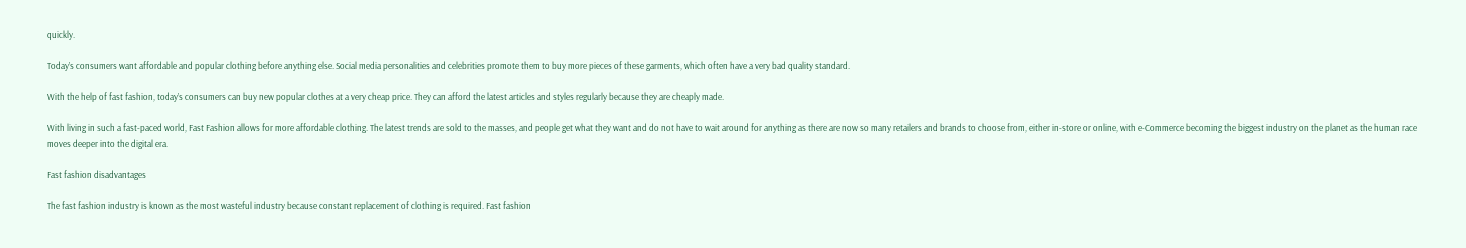quickly.

Today’s consumers want affordable and popular clothing before anything else. Social media personalities and celebrities promote them to buy more pieces of these garments, which often have a very bad quality standard.

With the help of fast fashion, today’s consumers can buy new popular clothes at a very cheap price. They can afford the latest articles and styles regularly because they are cheaply made.

With living in such a fast-paced world, Fast Fashion allows for more affordable clothing. The latest trends are sold to the masses, and people get what they want and do not have to wait around for anything as there are now so many retailers and brands to choose from, either in-store or online, with e-Commerce becoming the biggest industry on the planet as the human race moves deeper into the digital era.

Fast fashion disadvantages

The fast fashion industry is known as the most wasteful industry because constant replacement of clothing is required. Fast fashion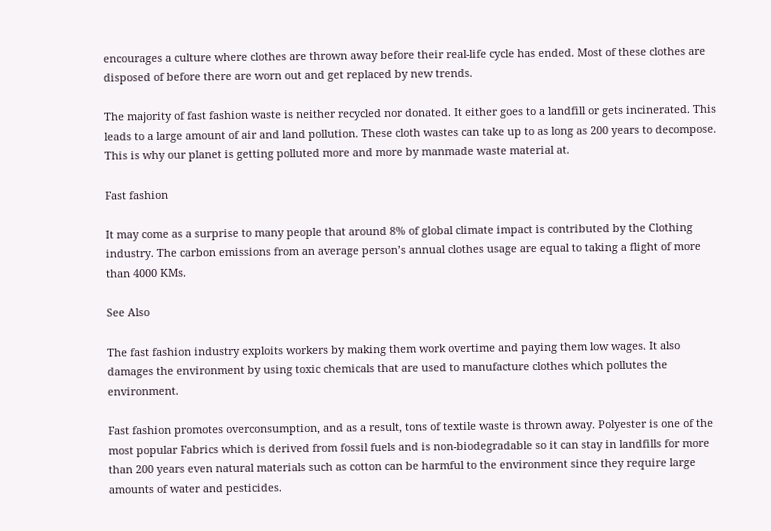encourages a culture where clothes are thrown away before their real-life cycle has ended. Most of these clothes are disposed of before there are worn out and get replaced by new trends.

The majority of fast fashion waste is neither recycled nor donated. It either goes to a landfill or gets incinerated. This leads to a large amount of air and land pollution. These cloth wastes can take up to as long as 200 years to decompose. This is why our planet is getting polluted more and more by manmade waste material at.

Fast fashion

It may come as a surprise to many people that around 8% of global climate impact is contributed by the Clothing industry. The carbon emissions from an average person’s annual clothes usage are equal to taking a flight of more than 4000 KMs.

See Also

The fast fashion industry exploits workers by making them work overtime and paying them low wages. It also damages the environment by using toxic chemicals that are used to manufacture clothes which pollutes the environment.

Fast fashion promotes overconsumption, and as a result, tons of textile waste is thrown away. Polyester is one of the most popular Fabrics which is derived from fossil fuels and is non-biodegradable so it can stay in landfills for more than 200 years even natural materials such as cotton can be harmful to the environment since they require large amounts of water and pesticides.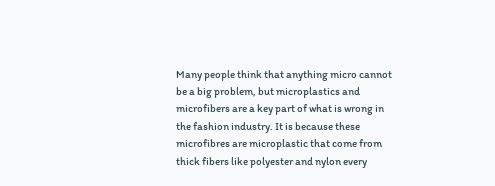Many people think that anything micro cannot be a big problem, but microplastics and microfibers are a key part of what is wrong in the fashion industry. It is because these microfibres are microplastic that come from thick fibers like polyester and nylon every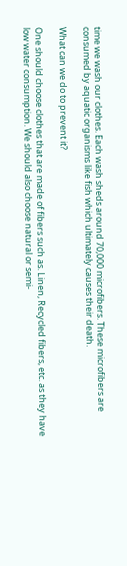time we wash our clothes. Each wash sheds around 70,000 microfibers. These microfibers are consumed by aquatic organisms like fish which ultimately causes their death.

What can we do to prevent it?

One should choose clothes that are made of fibers such as. Linen, Recycled fibers, etc. as they have low water consumption. We should also choose natural or semi-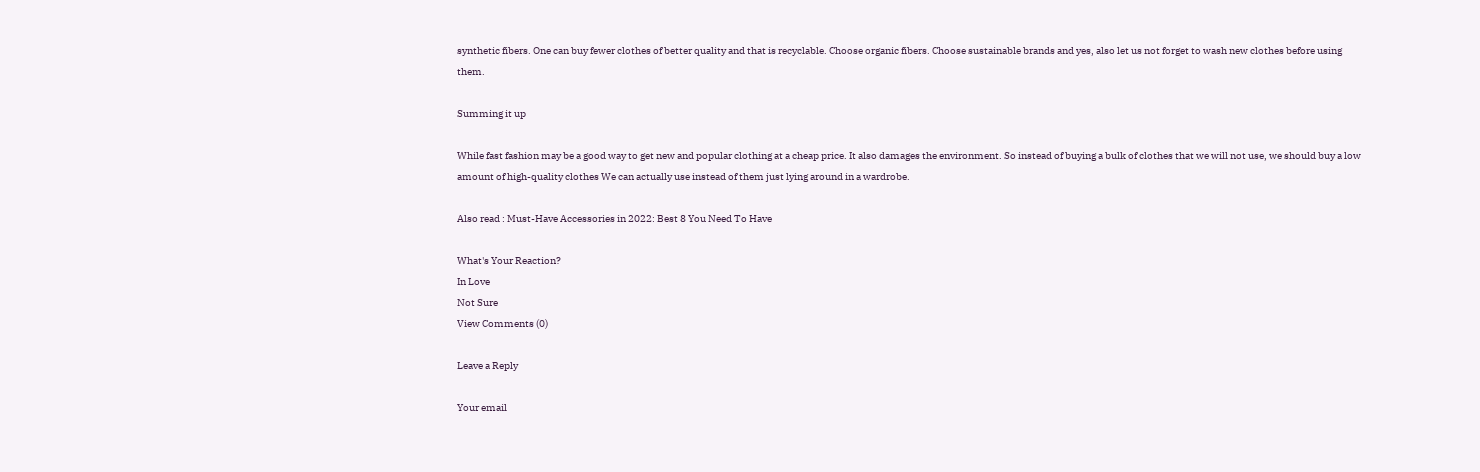synthetic fibers. One can buy fewer clothes of better quality and that is recyclable. Choose organic fibers. Choose sustainable brands and yes, also let us not forget to wash new clothes before using them.

Summing it up

While fast fashion may be a good way to get new and popular clothing at a cheap price. It also damages the environment. So instead of buying a bulk of clothes that we will not use, we should buy a low amount of high-quality clothes We can actually use instead of them just lying around in a wardrobe.

Also read : Must-Have Accessories in 2022: Best 8 You Need To Have

What's Your Reaction?
In Love
Not Sure
View Comments (0)

Leave a Reply

Your email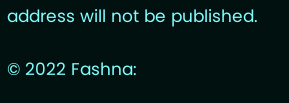address will not be published.

© 2022 Fashna: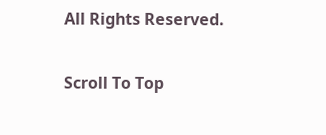All Rights Reserved.

Scroll To Top